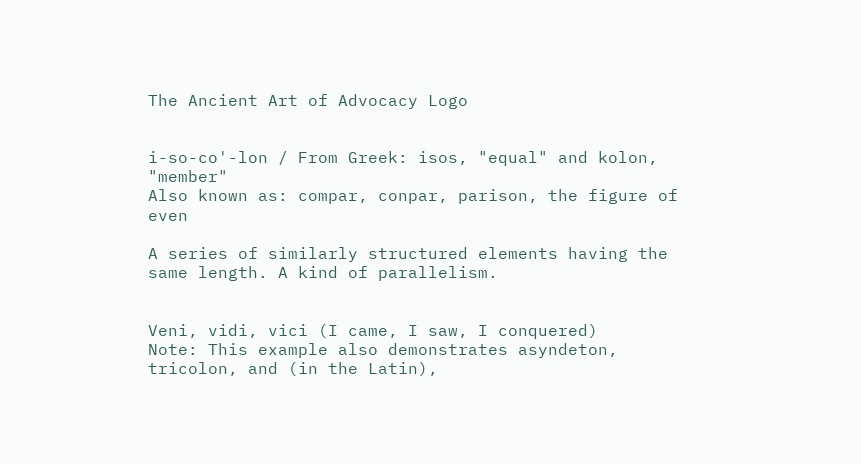The Ancient Art of Advocacy Logo


i-so-co'-lon / From Greek: isos, "equal" and kolon, "member"
Also known as: compar, conpar, parison, the figure of even

A series of similarly structured elements having the same length. A kind of parallelism.


Veni, vidi, vici (I came, I saw, I conquered)
Note: This example also demonstrates asyndeton, tricolon, and (in the Latin),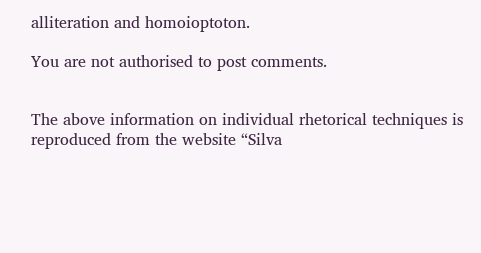alliteration and homoioptoton.

You are not authorised to post comments.


The above information on individual rhetorical techniques is reproduced from the website “Silva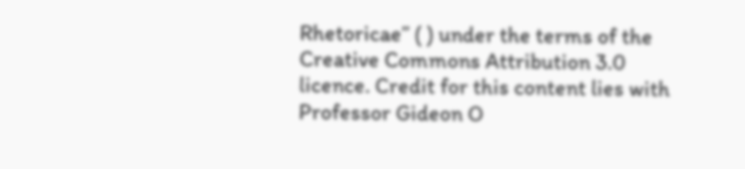Rhetoricae” ( ) under the terms of the Creative Commons Attribution 3.0 licence. Credit for this content lies with Professor Gideon O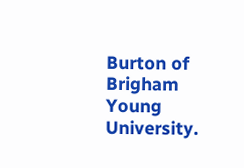Burton of Brigham Young University.